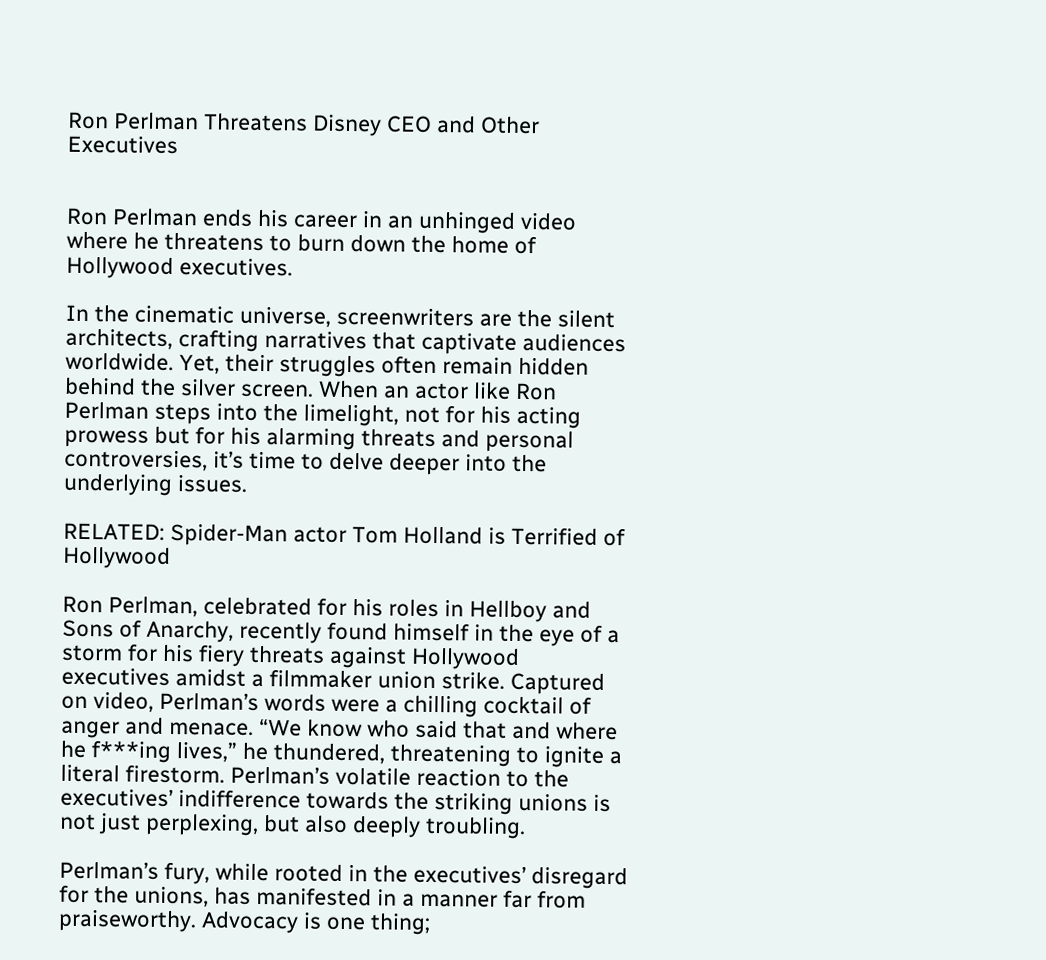Ron Perlman Threatens Disney CEO and Other Executives


Ron Perlman ends his career in an unhinged video where he threatens to burn down the home of Hollywood executives.

In the cinematic universe, screenwriters are the silent architects, crafting narratives that captivate audiences worldwide. Yet, their struggles often remain hidden behind the silver screen. When an actor like Ron Perlman steps into the limelight, not for his acting prowess but for his alarming threats and personal controversies, it’s time to delve deeper into the underlying issues.

RELATED: Spider-Man actor Tom Holland is Terrified of Hollywood

Ron Perlman, celebrated for his roles in Hellboy and Sons of Anarchy, recently found himself in the eye of a storm for his fiery threats against Hollywood executives amidst a filmmaker union strike. Captured on video, Perlman’s words were a chilling cocktail of anger and menace. “We know who said that and where he f***ing lives,” he thundered, threatening to ignite a literal firestorm. Perlman’s volatile reaction to the executives’ indifference towards the striking unions is not just perplexing, but also deeply troubling.

Perlman’s fury, while rooted in the executives’ disregard for the unions, has manifested in a manner far from praiseworthy. Advocacy is one thing;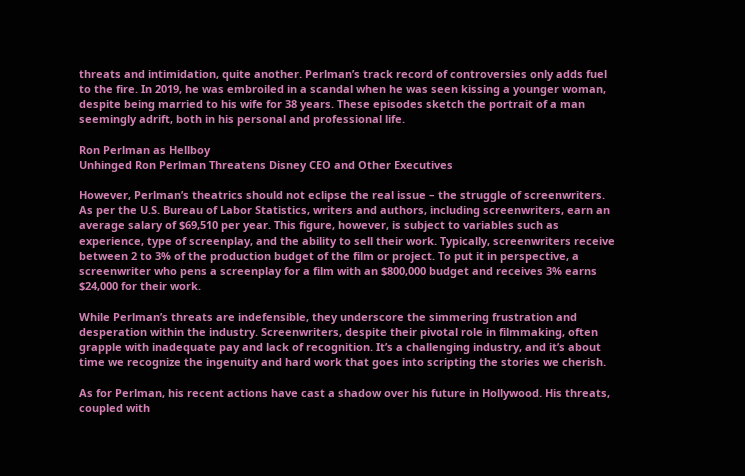threats and intimidation, quite another. Perlman’s track record of controversies only adds fuel to the fire. In 2019, he was embroiled in a scandal when he was seen kissing a younger woman, despite being married to his wife for 38 years. These episodes sketch the portrait of a man seemingly adrift, both in his personal and professional life.

Ron Perlman as Hellboy
Unhinged Ron Perlman Threatens Disney CEO and Other Executives

However, Perlman’s theatrics should not eclipse the real issue – the struggle of screenwriters. As per the U.S. Bureau of Labor Statistics, writers and authors, including screenwriters, earn an average salary of $69,510 per year. This figure, however, is subject to variables such as experience, type of screenplay, and the ability to sell their work. Typically, screenwriters receive between 2 to 3% of the production budget of the film or project. To put it in perspective, a screenwriter who pens a screenplay for a film with an $800,000 budget and receives 3% earns $24,000 for their work.

While Perlman’s threats are indefensible, they underscore the simmering frustration and desperation within the industry. Screenwriters, despite their pivotal role in filmmaking, often grapple with inadequate pay and lack of recognition. It’s a challenging industry, and it’s about time we recognize the ingenuity and hard work that goes into scripting the stories we cherish.

As for Perlman, his recent actions have cast a shadow over his future in Hollywood. His threats, coupled with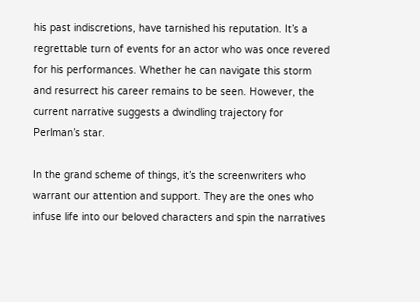his past indiscretions, have tarnished his reputation. It’s a regrettable turn of events for an actor who was once revered for his performances. Whether he can navigate this storm and resurrect his career remains to be seen. However, the current narrative suggests a dwindling trajectory for Perlman’s star.

In the grand scheme of things, it’s the screenwriters who warrant our attention and support. They are the ones who infuse life into our beloved characters and spin the narratives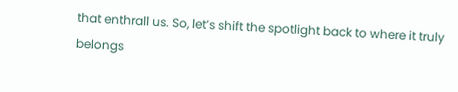that enthrall us. So, let’s shift the spotlight back to where it truly belongs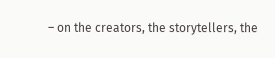– on the creators, the storytellers, the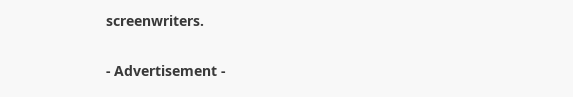screenwriters.

- Advertisement -